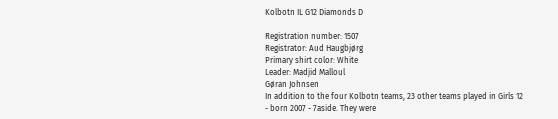Kolbotn IL G12 Diamonds D

Registration number: 1507
Registrator: Aud Haugbjørg
Primary shirt color: White
Leader: Madjid Malloul
Gøran Johnsen
In addition to the four Kolbotn teams, 23 other teams played in Girls 12 - born 2007 - 7aside. They were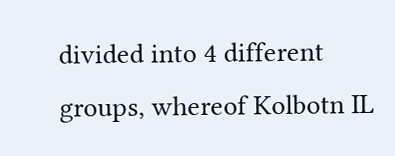divided into 4 different groups, whereof Kolbotn IL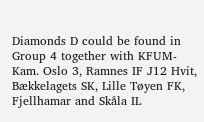Diamonds D could be found in Group 4 together with KFUM-Kam. Oslo 3, Ramnes IF J12 Hvit, Bækkelagets SK, Lille Tøyen FK, Fjellhamar and Skåla IL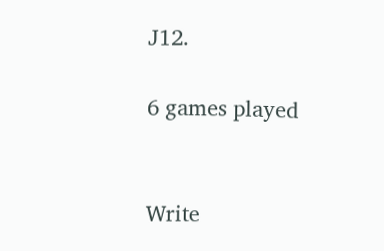J12.

6 games played


Write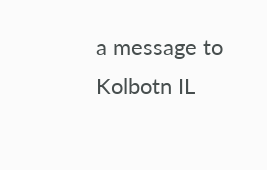a message to Kolbotn IL